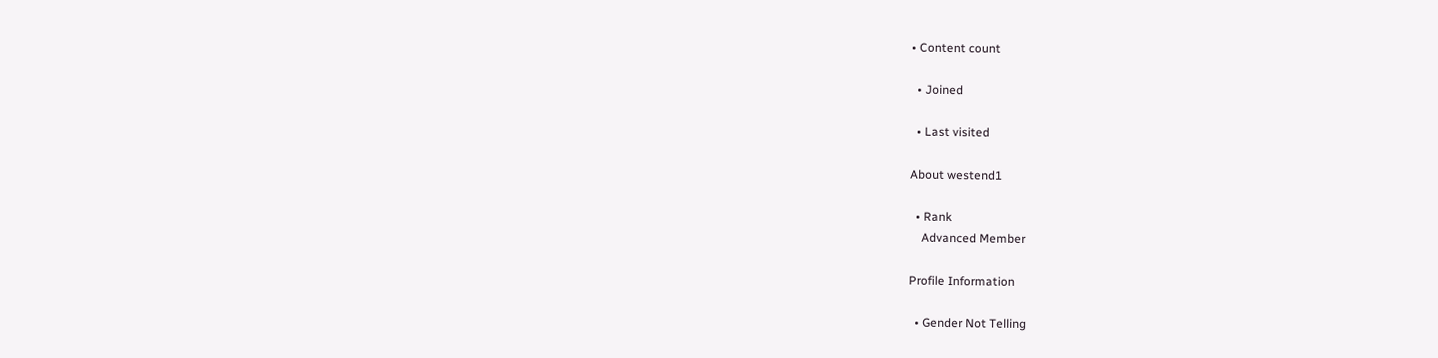• Content count

  • Joined

  • Last visited

About westend1

  • Rank
    Advanced Member

Profile Information

  • Gender Not Telling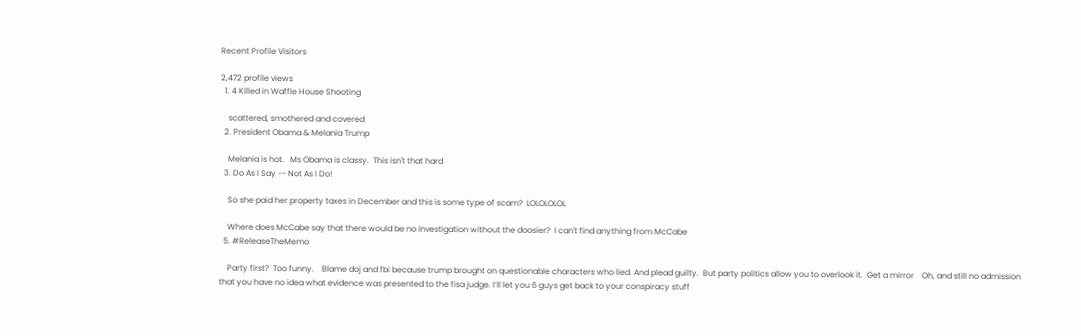Recent Profile Visitors

2,472 profile views
  1. 4 Killed in Waffle House Shooting

    scattered, smothered and covered
  2. President Obama & Melania Trump

    Melania is hot.   Ms Obama is classy.  This isn't that hard
  3. Do As I Say -- Not As I Do!

    So she paid her property taxes in December and this is some type of scam?  LOLOLOLOL

    Where does McCabe say that there would be no investigation without the doosier?  I can't find anything from McCabe
  5. #ReleaseTheMemo

    Party first?  Too funny.    Blame doj and fbi because trump brought on questionable characters who lied. And plead guilty.  But party politics allow you to overlook it.  Get a mirror    Oh, and still no admission that you have no idea what evidence was presented to the fisa judge. I’ll let you 6 guys get back to your conspiracy stuff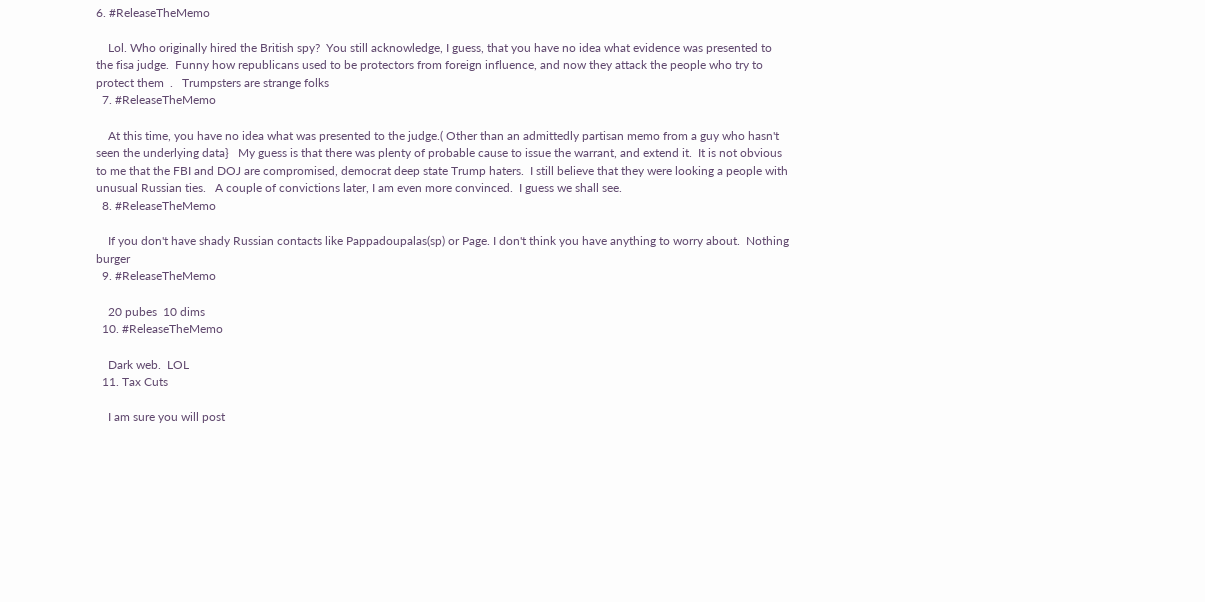6. #ReleaseTheMemo

    Lol. Who originally hired the British spy?  You still acknowledge, I guess, that you have no idea what evidence was presented to the fisa judge.  Funny how republicans used to be protectors from foreign influence, and now they attack the people who try to protect them  .   Trumpsters are strange folks
  7. #ReleaseTheMemo

    At this time, you have no idea what was presented to the judge.( Other than an admittedly partisan memo from a guy who hasn't seen the underlying data}   My guess is that there was plenty of probable cause to issue the warrant, and extend it.  It is not obvious to me that the FBI and DOJ are compromised, democrat deep state Trump haters.  I still believe that they were looking a people with unusual Russian ties.   A couple of convictions later, I am even more convinced.  I guess we shall see.
  8. #ReleaseTheMemo

    If you don't have shady Russian contacts like Pappadoupalas(sp) or Page. I don't think you have anything to worry about.  Nothing burger
  9. #ReleaseTheMemo

    20 pubes  10 dims
  10. #ReleaseTheMemo

    Dark web.  LOL
  11. Tax Cuts

    I am sure you will post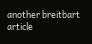another breitbart article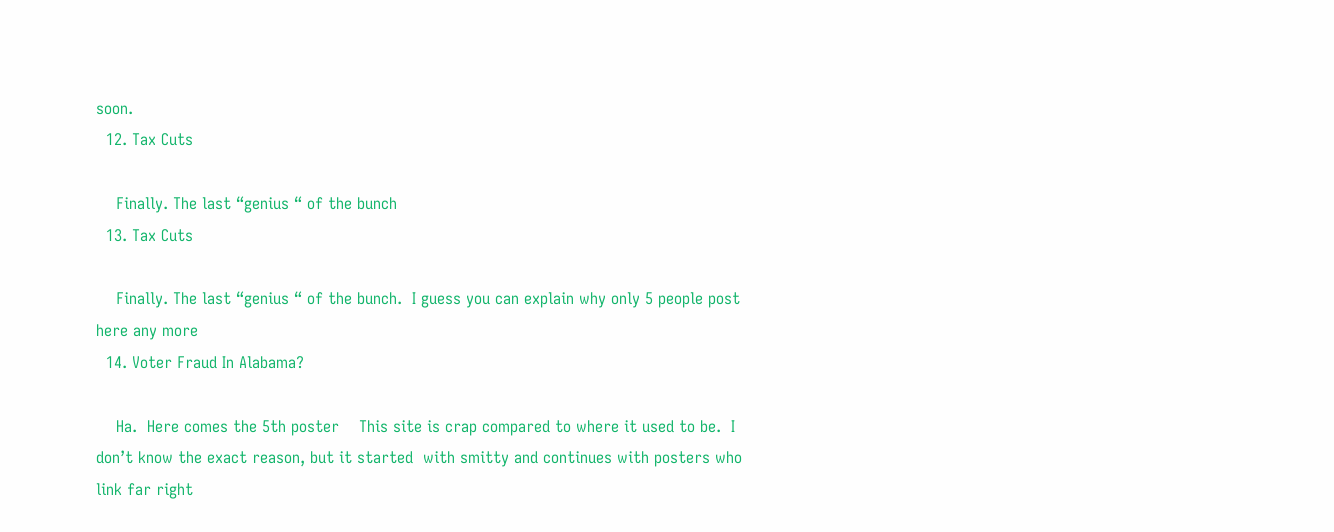soon.
  12. Tax Cuts

    Finally. The last “genius “ of the bunch
  13. Tax Cuts

    Finally. The last “genius “ of the bunch.  I guess you can explain why only 5 people post here any more
  14. Voter Fraud In Alabama?

    Ha.  Here comes the 5th poster    This site is crap compared to where it used to be.  I don’t know the exact reason, but it started  with smitty and continues with posters who link far right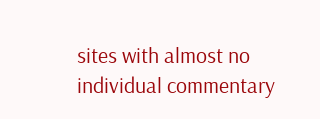sites with almost no individual commentary